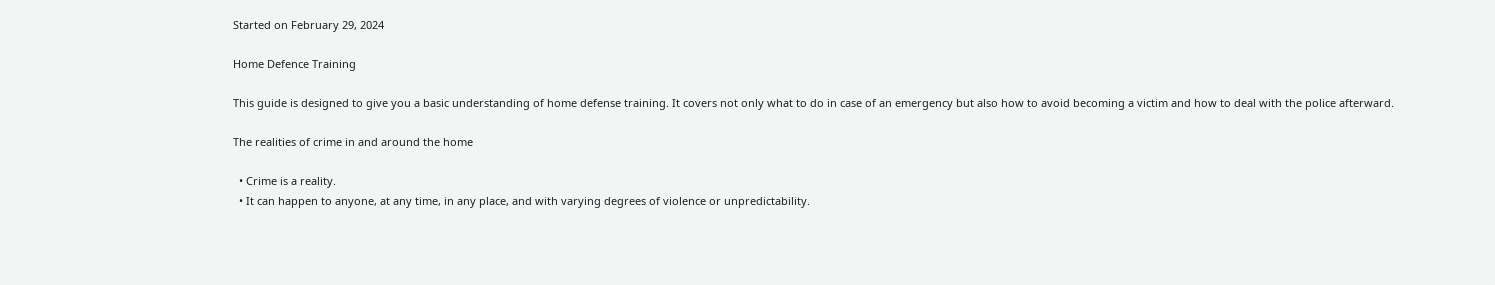Started on February 29, 2024

Home Defence Training

This guide is designed to give you a basic understanding of home defense training. It covers not only what to do in case of an emergency but also how to avoid becoming a victim and how to deal with the police afterward.

The realities of crime in and around the home

  • Crime is a reality.
  • It can happen to anyone, at any time, in any place, and with varying degrees of violence or unpredictability.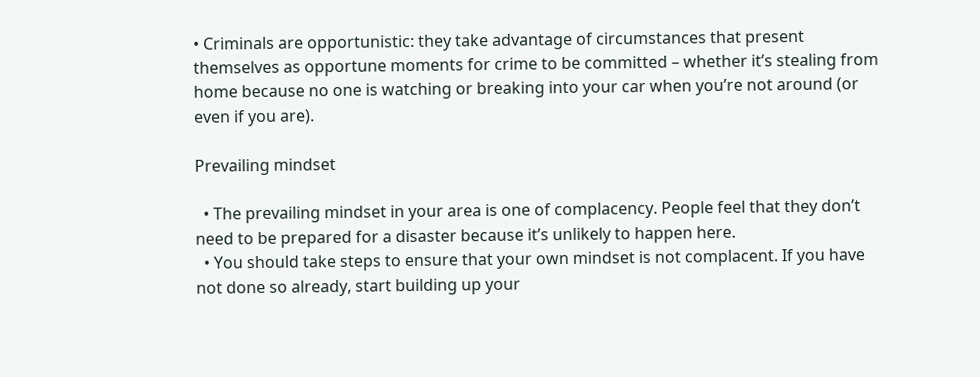• Criminals are opportunistic: they take advantage of circumstances that present themselves as opportune moments for crime to be committed – whether it’s stealing from home because no one is watching or breaking into your car when you’re not around (or even if you are).

Prevailing mindset

  • The prevailing mindset in your area is one of complacency. People feel that they don’t need to be prepared for a disaster because it’s unlikely to happen here.
  • You should take steps to ensure that your own mindset is not complacent. If you have not done so already, start building up your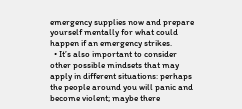emergency supplies now and prepare yourself mentally for what could happen if an emergency strikes.
  • It’s also important to consider other possible mindsets that may apply in different situations: perhaps the people around you will panic and become violent; maybe there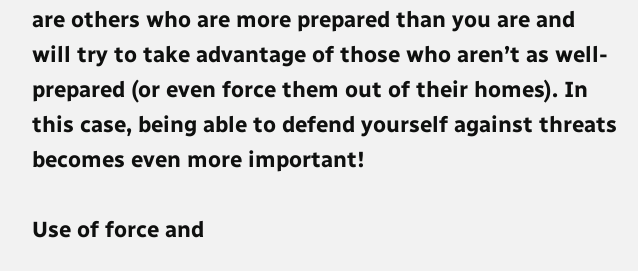are others who are more prepared than you are and will try to take advantage of those who aren’t as well-prepared (or even force them out of their homes). In this case, being able to defend yourself against threats becomes even more important!

Use of force and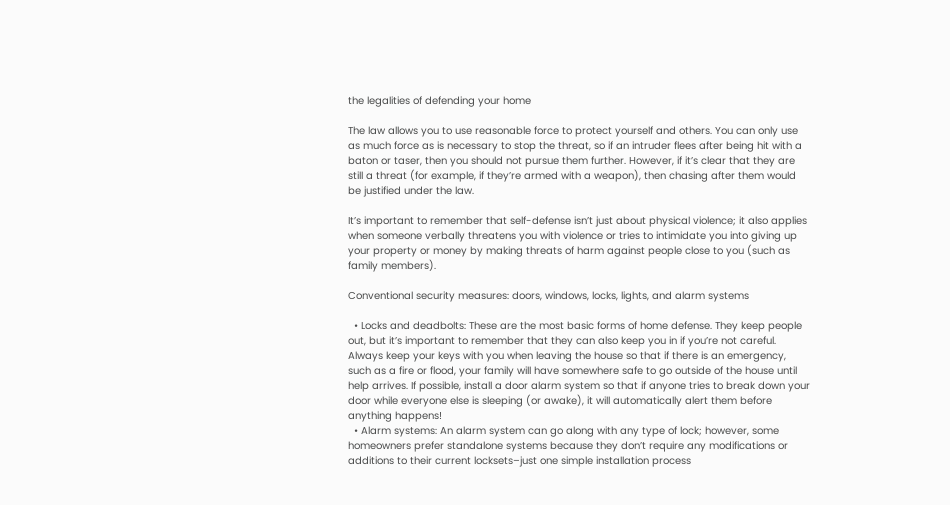the legalities of defending your home

The law allows you to use reasonable force to protect yourself and others. You can only use as much force as is necessary to stop the threat, so if an intruder flees after being hit with a baton or taser, then you should not pursue them further. However, if it’s clear that they are still a threat (for example, if they’re armed with a weapon), then chasing after them would be justified under the law.

It’s important to remember that self-defense isn’t just about physical violence; it also applies when someone verbally threatens you with violence or tries to intimidate you into giving up your property or money by making threats of harm against people close to you (such as family members).

Conventional security measures: doors, windows, locks, lights, and alarm systems

  • Locks and deadbolts: These are the most basic forms of home defense. They keep people out, but it’s important to remember that they can also keep you in if you’re not careful. Always keep your keys with you when leaving the house so that if there is an emergency, such as a fire or flood, your family will have somewhere safe to go outside of the house until help arrives. If possible, install a door alarm system so that if anyone tries to break down your door while everyone else is sleeping (or awake), it will automatically alert them before anything happens!
  • Alarm systems: An alarm system can go along with any type of lock; however, some homeowners prefer standalone systems because they don’t require any modifications or additions to their current locksets–just one simple installation process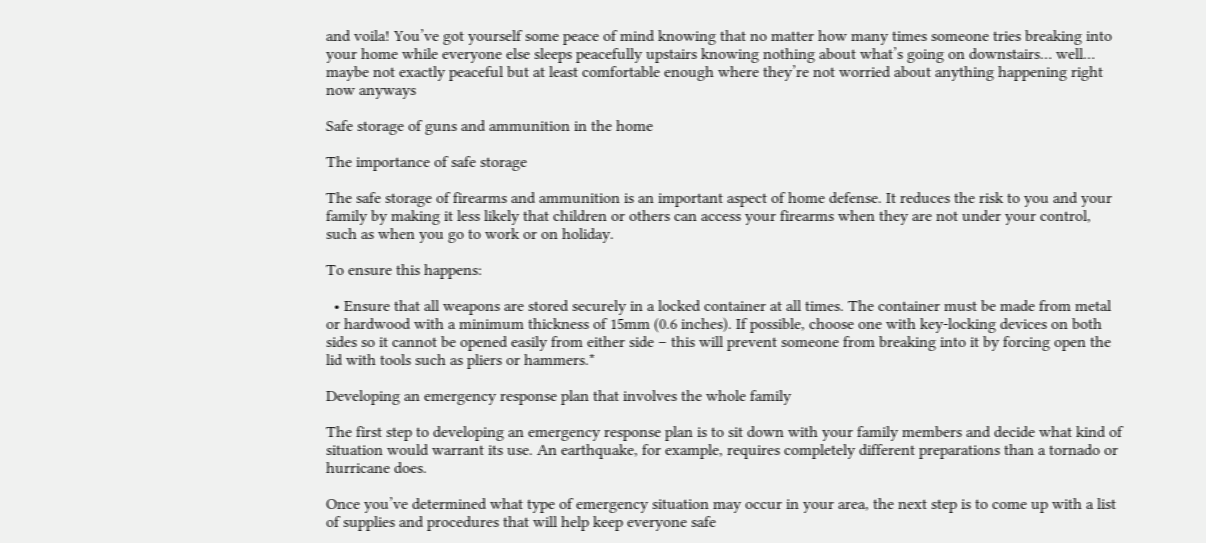and voila! You’ve got yourself some peace of mind knowing that no matter how many times someone tries breaking into your home while everyone else sleeps peacefully upstairs knowing nothing about what’s going on downstairs… well… maybe not exactly peaceful but at least comfortable enough where they’re not worried about anything happening right now anyways

Safe storage of guns and ammunition in the home

The importance of safe storage

The safe storage of firearms and ammunition is an important aspect of home defense. It reduces the risk to you and your family by making it less likely that children or others can access your firearms when they are not under your control, such as when you go to work or on holiday.

To ensure this happens:

  • Ensure that all weapons are stored securely in a locked container at all times. The container must be made from metal or hardwood with a minimum thickness of 15mm (0.6 inches). If possible, choose one with key-locking devices on both sides so it cannot be opened easily from either side – this will prevent someone from breaking into it by forcing open the lid with tools such as pliers or hammers.*

Developing an emergency response plan that involves the whole family

The first step to developing an emergency response plan is to sit down with your family members and decide what kind of situation would warrant its use. An earthquake, for example, requires completely different preparations than a tornado or hurricane does.

Once you’ve determined what type of emergency situation may occur in your area, the next step is to come up with a list of supplies and procedures that will help keep everyone safe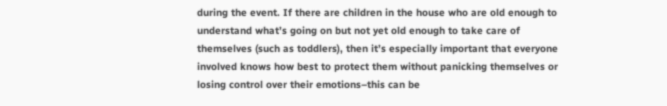during the event. If there are children in the house who are old enough to understand what’s going on but not yet old enough to take care of themselves (such as toddlers), then it’s especially important that everyone involved knows how best to protect them without panicking themselves or losing control over their emotions–this can be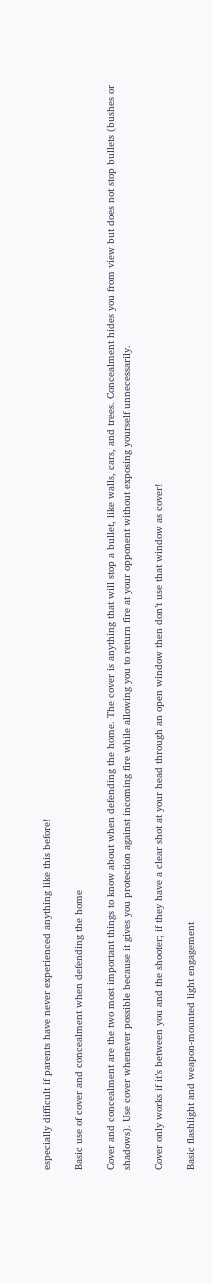especially difficult if parents have never experienced anything like this before!

Basic use of cover and concealment when defending the home

Cover and concealment are the two most important things to know about when defending the home. The cover is anything that will stop a bullet, like walls, cars, and trees. Concealment hides you from view but does not stop bullets (bushes or shadows). Use cover whenever possible because it gives you protection against incoming fire while allowing you to return fire at your opponent without exposing yourself unnecessarily.

Cover only works if it’s between you and the shooter; if they have a clear shot at your head through an open window then don’t use that window as cover!

Basic flashlight and weapon-mounted light engagement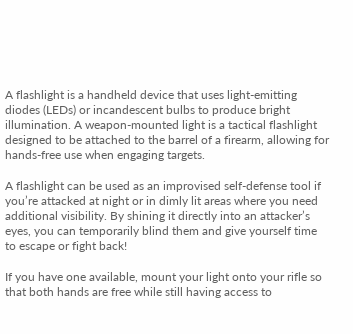A flashlight is a handheld device that uses light-emitting diodes (LEDs) or incandescent bulbs to produce bright illumination. A weapon-mounted light is a tactical flashlight designed to be attached to the barrel of a firearm, allowing for hands-free use when engaging targets.

A flashlight can be used as an improvised self-defense tool if you’re attacked at night or in dimly lit areas where you need additional visibility. By shining it directly into an attacker’s eyes, you can temporarily blind them and give yourself time to escape or fight back!

If you have one available, mount your light onto your rifle so that both hands are free while still having access to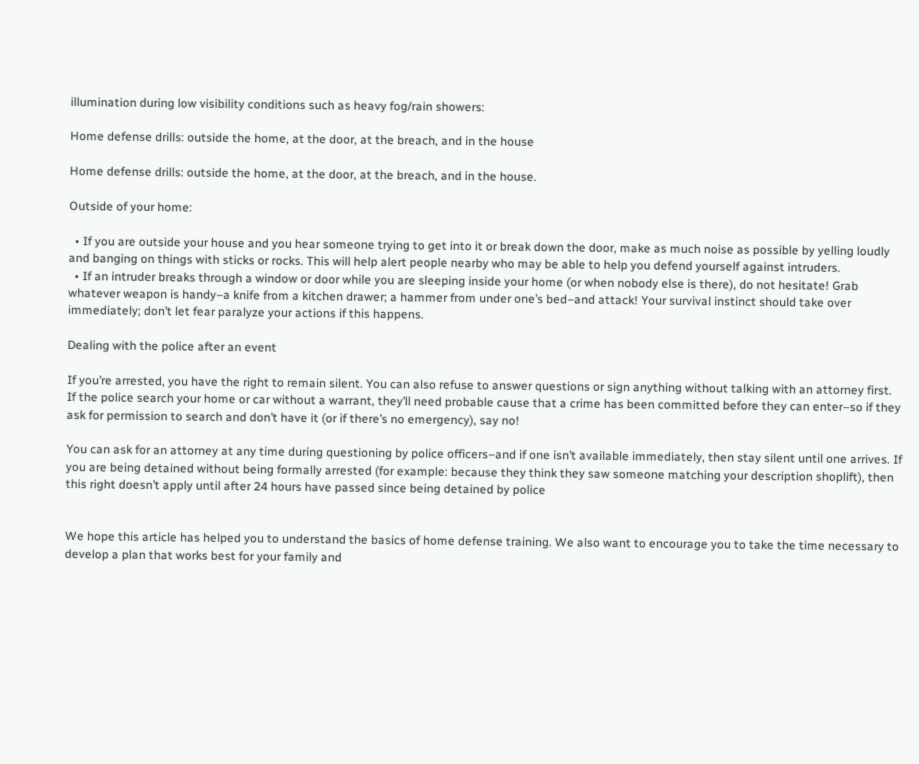illumination during low visibility conditions such as heavy fog/rain showers:

Home defense drills: outside the home, at the door, at the breach, and in the house

Home defense drills: outside the home, at the door, at the breach, and in the house.

Outside of your home:

  • If you are outside your house and you hear someone trying to get into it or break down the door, make as much noise as possible by yelling loudly and banging on things with sticks or rocks. This will help alert people nearby who may be able to help you defend yourself against intruders.
  • If an intruder breaks through a window or door while you are sleeping inside your home (or when nobody else is there), do not hesitate! Grab whatever weapon is handy–a knife from a kitchen drawer; a hammer from under one’s bed–and attack! Your survival instinct should take over immediately; don’t let fear paralyze your actions if this happens.

Dealing with the police after an event

If you’re arrested, you have the right to remain silent. You can also refuse to answer questions or sign anything without talking with an attorney first. If the police search your home or car without a warrant, they’ll need probable cause that a crime has been committed before they can enter–so if they ask for permission to search and don’t have it (or if there’s no emergency), say no!

You can ask for an attorney at any time during questioning by police officers–and if one isn’t available immediately, then stay silent until one arrives. If you are being detained without being formally arrested (for example: because they think they saw someone matching your description shoplift), then this right doesn’t apply until after 24 hours have passed since being detained by police


We hope this article has helped you to understand the basics of home defense training. We also want to encourage you to take the time necessary to develop a plan that works best for your family and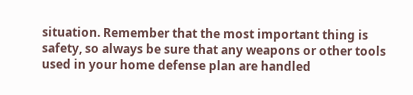situation. Remember that the most important thing is safety, so always be sure that any weapons or other tools used in your home defense plan are handled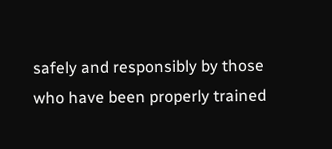safely and responsibly by those who have been properly trained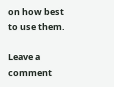on how best to use them.

Leave a comment